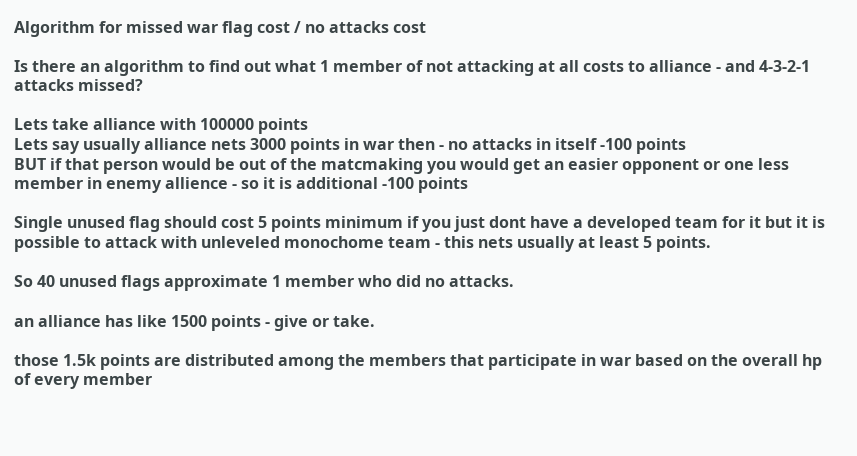Algorithm for missed war flag cost / no attacks cost

Is there an algorithm to find out what 1 member of not attacking at all costs to alliance - and 4-3-2-1 attacks missed?

Lets take alliance with 100000 points
Lets say usually alliance nets 3000 points in war then - no attacks in itself -100 points
BUT if that person would be out of the matcmaking you would get an easier opponent or one less member in enemy allience - so it is additional -100 points

Single unused flag should cost 5 points minimum if you just dont have a developed team for it but it is possible to attack with unleveled monochome team - this nets usually at least 5 points.

So 40 unused flags approximate 1 member who did no attacks.

an alliance has like 1500 points - give or take.

those 1.5k points are distributed among the members that participate in war based on the overall hp of every member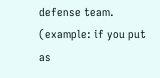defense team. (example: if you put as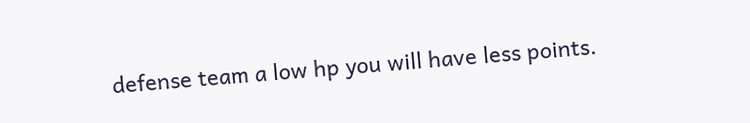defense team a low hp you will have less points.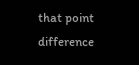that point difference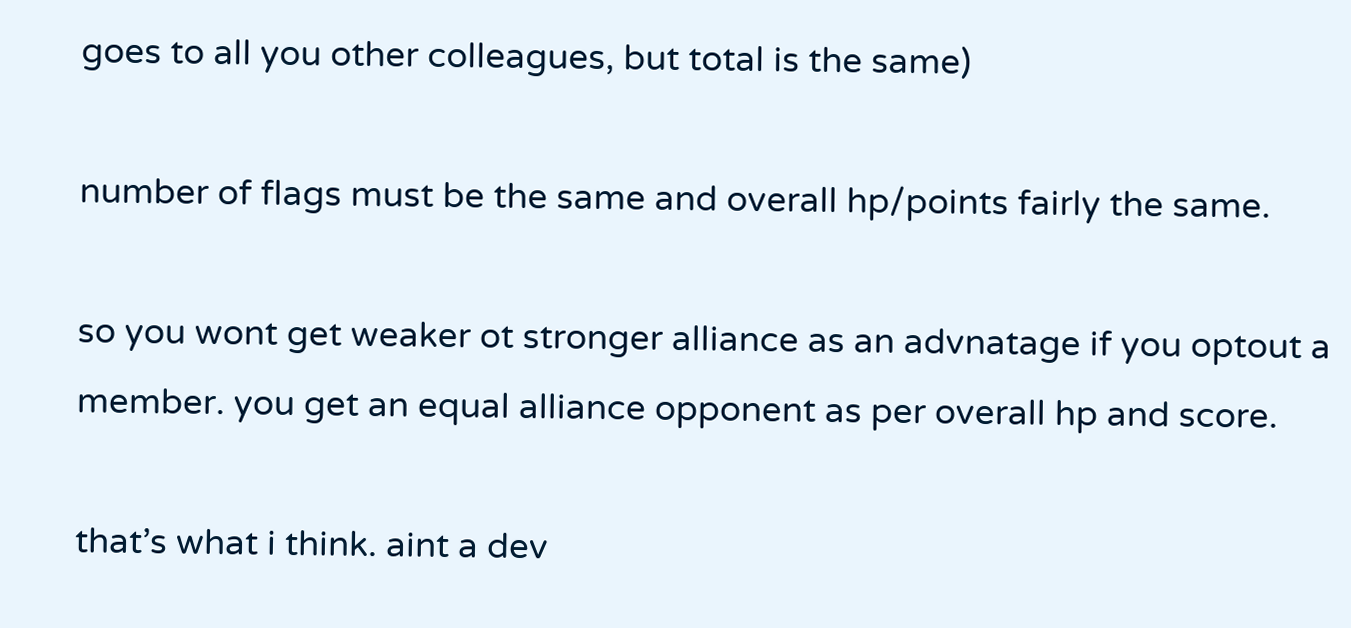goes to all you other colleagues, but total is the same)

number of flags must be the same and overall hp/points fairly the same.

so you wont get weaker ot stronger alliance as an advnatage if you optout a member. you get an equal alliance opponent as per overall hp and score.

that’s what i think. aint a dev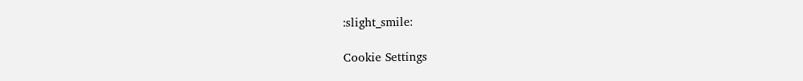:slight_smile:

Cookie Settings